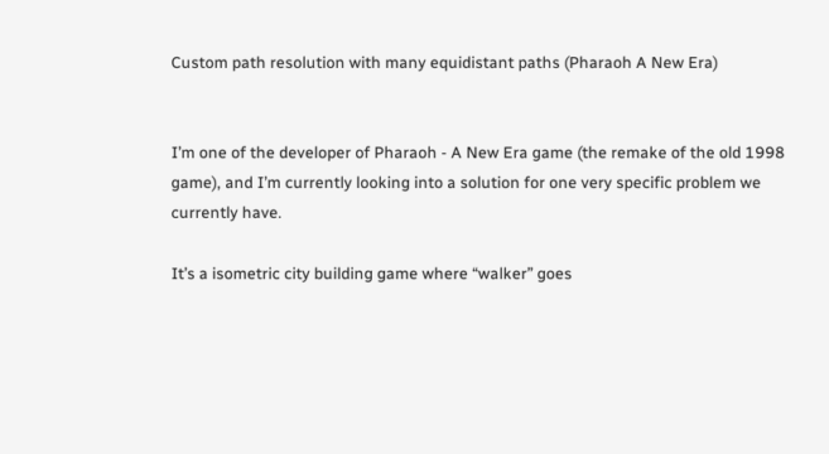Custom path resolution with many equidistant paths (Pharaoh A New Era)


I’m one of the developer of Pharaoh - A New Era game (the remake of the old 1998 game), and I’m currently looking into a solution for one very specific problem we currently have.

It’s a isometric city building game where “walker” goes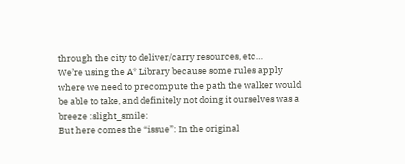through the city to deliver/carry resources, etc…
We’re using the A* Library because some rules apply where we need to precompute the path the walker would be able to take, and definitely not doing it ourselves was a breeze :slight_smile:
But here comes the “issue”: In the original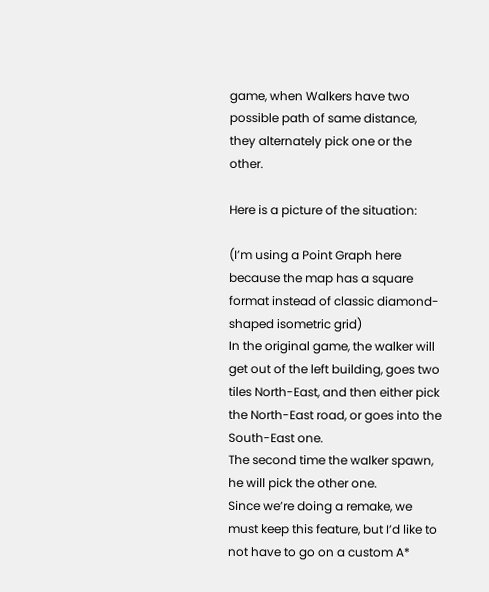game, when Walkers have two possible path of same distance, they alternately pick one or the other.

Here is a picture of the situation:

(I’m using a Point Graph here because the map has a square format instead of classic diamond-shaped isometric grid)
In the original game, the walker will get out of the left building, goes two tiles North-East, and then either pick the North-East road, or goes into the South-East one.
The second time the walker spawn, he will pick the other one.
Since we’re doing a remake, we must keep this feature, but I’d like to not have to go on a custom A*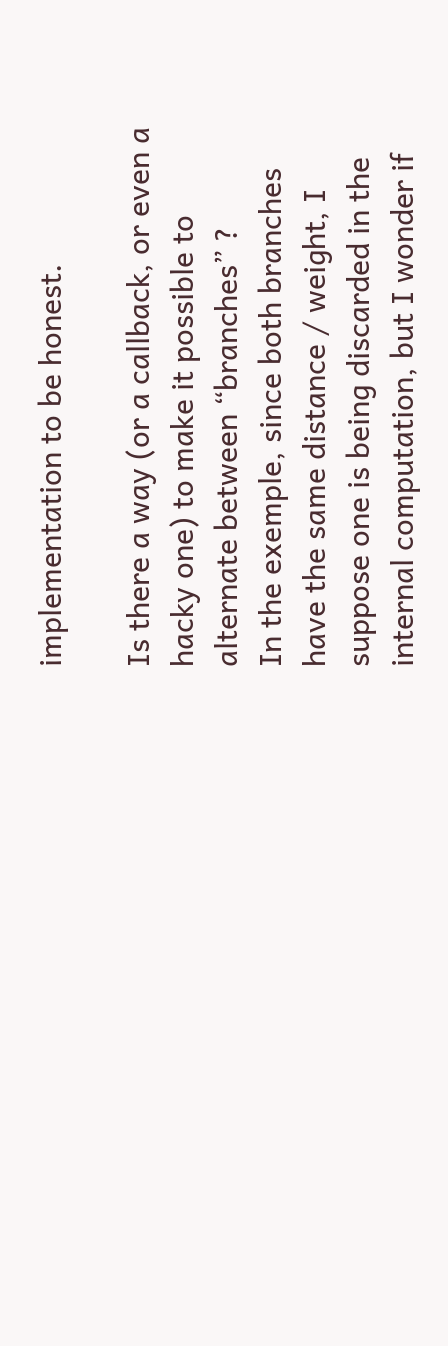implementation to be honest.

Is there a way (or a callback, or even a hacky one) to make it possible to alternate between “branches” ?
In the exemple, since both branches have the same distance / weight, I suppose one is being discarded in the internal computation, but I wonder if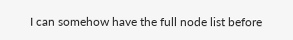I can somehow have the full node list before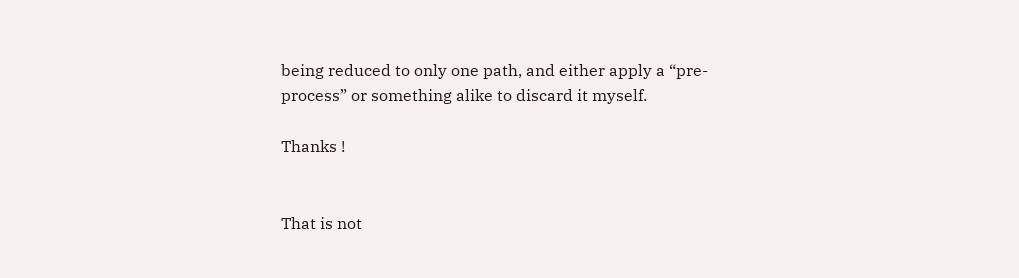being reduced to only one path, and either apply a “pre-process” or something alike to discard it myself.

Thanks !


That is not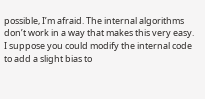possible, I’m afraid. The internal algorithms don’t work in a way that makes this very easy. I suppose you could modify the internal code to add a slight bias to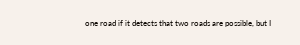one road if it detects that two roads are possible, but I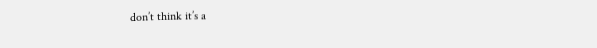don’t think it’s a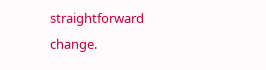straightforward change.